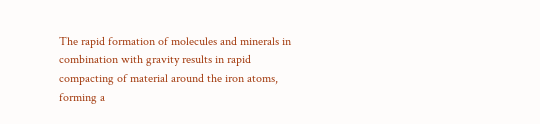The rapid formation of molecules and minerals in combination with gravity results in rapid compacting of material around the iron atoms, forming a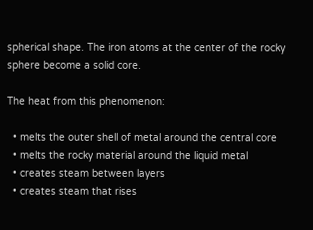spherical shape. The iron atoms at the center of the rocky sphere become a solid core.

The heat from this phenomenon:

  • melts the outer shell of metal around the central core
  • melts the rocky material around the liquid metal
  • creates steam between layers
  • creates steam that rises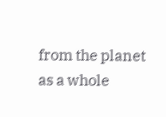from the planet as a whole